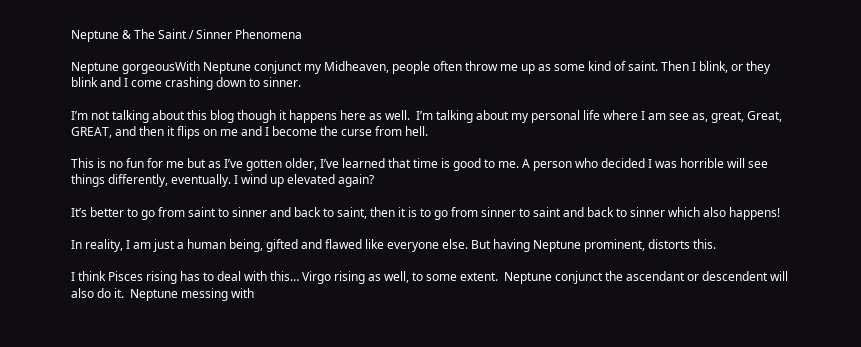Neptune & The Saint / Sinner Phenomena

Neptune gorgeousWith Neptune conjunct my Midheaven, people often throw me up as some kind of saint. Then I blink, or they blink and I come crashing down to sinner.

I’m not talking about this blog though it happens here as well.  I’m talking about my personal life where I am see as, great, Great, GREAT, and then it flips on me and I become the curse from hell.

This is no fun for me but as I’ve gotten older, I’ve learned that time is good to me. A person who decided I was horrible will see things differently, eventually. I wind up elevated again?

It’s better to go from saint to sinner and back to saint, then it is to go from sinner to saint and back to sinner which also happens!

In reality, I am just a human being, gifted and flawed like everyone else. But having Neptune prominent, distorts this.

I think Pisces rising has to deal with this… Virgo rising as well, to some extent.  Neptune conjunct the ascendant or descendent will also do it.  Neptune messing with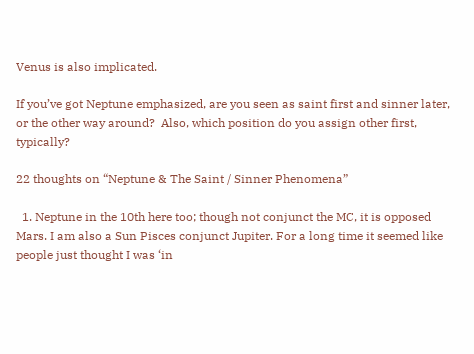Venus is also implicated.

If you’ve got Neptune emphasized, are you seen as saint first and sinner later, or the other way around?  Also, which position do you assign other first, typically?

22 thoughts on “Neptune & The Saint / Sinner Phenomena”

  1. Neptune in the 10th here too; though not conjunct the MC, it is opposed Mars. I am also a Sun Pisces conjunct Jupiter. For a long time it seemed like people just thought I was ‘in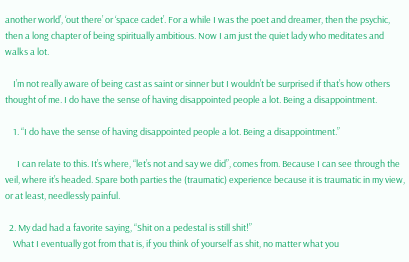another world’, ‘out there’ or ‘space cadet’. For a while I was the poet and dreamer, then the psychic, then a long chapter of being spiritually ambitious. Now I am just the quiet lady who meditates and walks a lot.

    I’m not really aware of being cast as saint or sinner but I wouldn’t be surprised if that’s how others thought of me. I do have the sense of having disappointed people a lot. Being a disappointment.

    1. “I do have the sense of having disappointed people a lot. Being a disappointment.”

      I can relate to this. It’s where, “let’s not and say we did”, comes from. Because I can see through the veil, where it’s headed. Spare both parties the (traumatic) experience because it is traumatic in my view, or at least, needlessly painful.

  2. My dad had a favorite saying, “Shit on a pedestal is still shit!”
    What I eventually got from that is, if you think of yourself as shit, no matter what you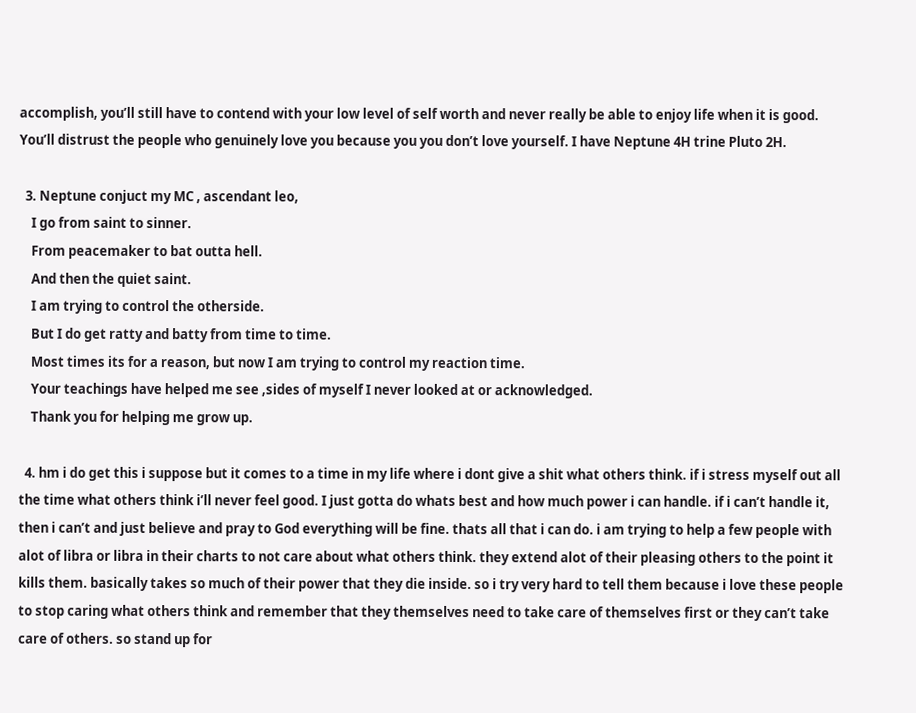accomplish, you’ll still have to contend with your low level of self worth and never really be able to enjoy life when it is good. You’ll distrust the people who genuinely love you because you you don’t love yourself. I have Neptune 4H trine Pluto 2H.

  3. Neptune conjuct my MC , ascendant leo,
    I go from saint to sinner.
    From peacemaker to bat outta hell.
    And then the quiet saint.
    I am trying to control the otherside.
    But I do get ratty and batty from time to time.
    Most times its for a reason, but now I am trying to control my reaction time.
    Your teachings have helped me see ,sides of myself I never looked at or acknowledged.
    Thank you for helping me grow up.

  4. hm i do get this i suppose but it comes to a time in my life where i dont give a shit what others think. if i stress myself out all the time what others think i’ll never feel good. I just gotta do whats best and how much power i can handle. if i can’t handle it, then i can’t and just believe and pray to God everything will be fine. thats all that i can do. i am trying to help a few people with alot of libra or libra in their charts to not care about what others think. they extend alot of their pleasing others to the point it kills them. basically takes so much of their power that they die inside. so i try very hard to tell them because i love these people to stop caring what others think and remember that they themselves need to take care of themselves first or they can’t take care of others. so stand up for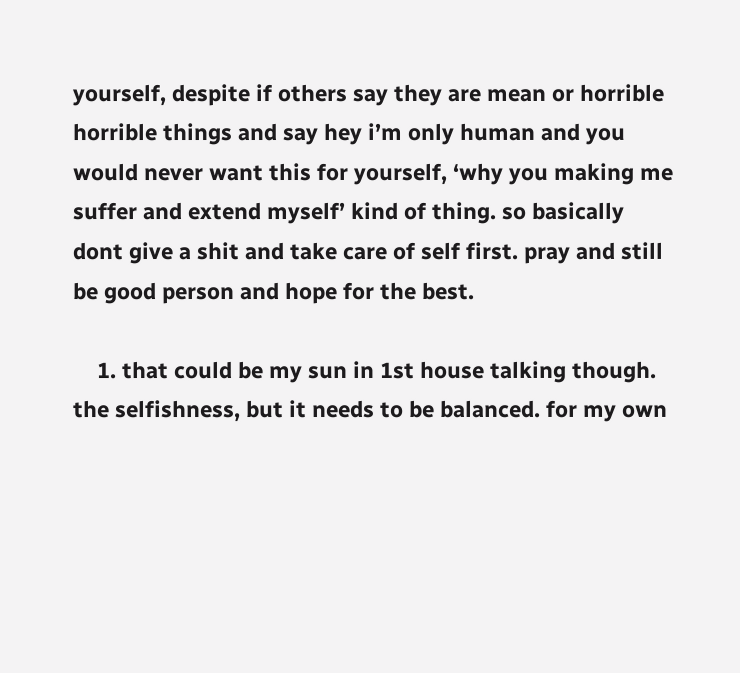yourself, despite if others say they are mean or horrible horrible things and say hey i’m only human and you would never want this for yourself, ‘why you making me suffer and extend myself’ kind of thing. so basically dont give a shit and take care of self first. pray and still be good person and hope for the best.

    1. that could be my sun in 1st house talking though. the selfishness, but it needs to be balanced. for my own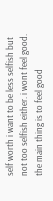self worth i want to be less selfish but not too selfish either. i wont feel good. the main thing is to feel good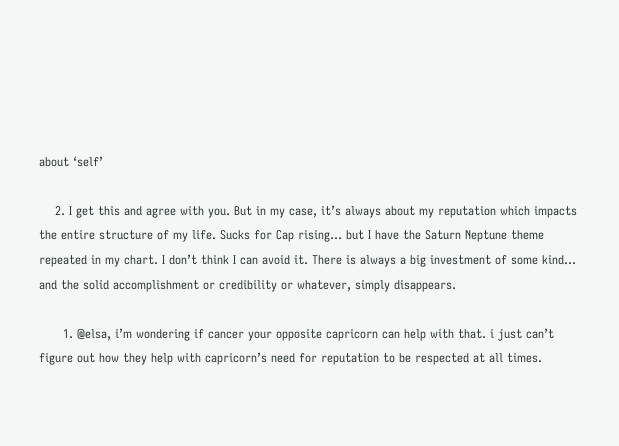about ‘self’

    2. I get this and agree with you. But in my case, it’s always about my reputation which impacts the entire structure of my life. Sucks for Cap rising… but I have the Saturn Neptune theme repeated in my chart. I don’t think I can avoid it. There is always a big investment of some kind… and the solid accomplishment or credibility or whatever, simply disappears.

      1. @elsa, i’m wondering if cancer your opposite capricorn can help with that. i just can’t figure out how they help with capricorn’s need for reputation to be respected at all times.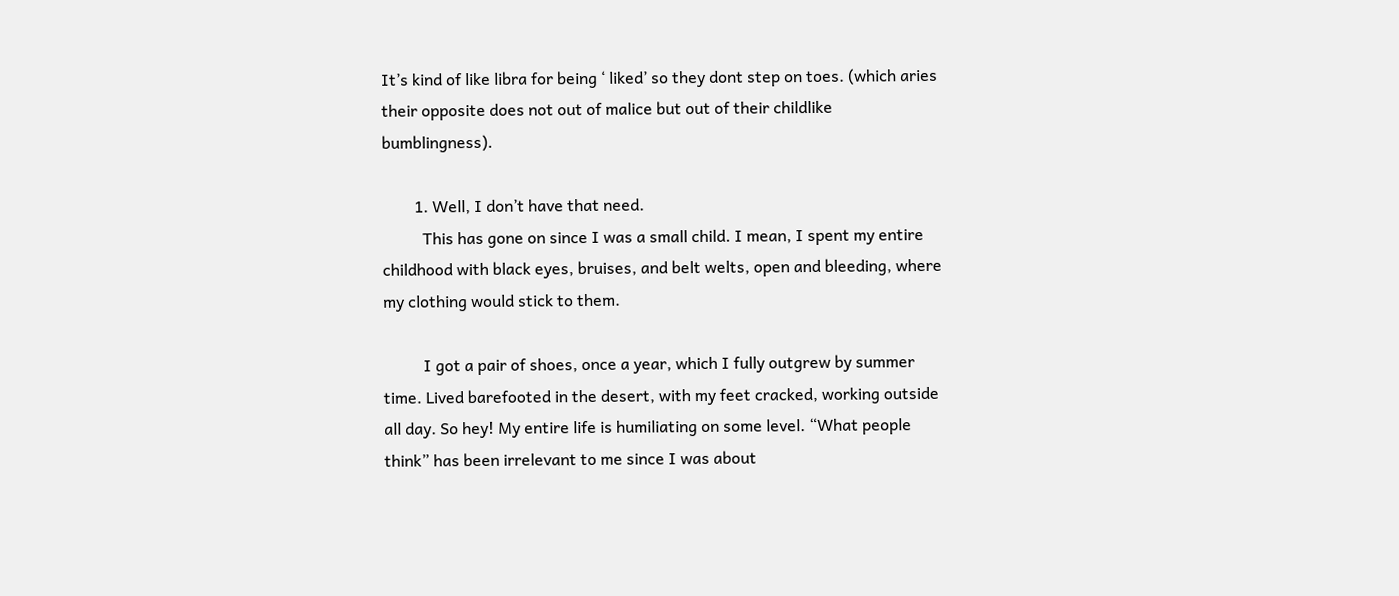It’s kind of like libra for being ‘ liked’ so they dont step on toes. (which aries their opposite does not out of malice but out of their childlike bumblingness).

        1. Well, I don’t have that need.
          This has gone on since I was a small child. I mean, I spent my entire childhood with black eyes, bruises, and belt welts, open and bleeding, where my clothing would stick to them.

          I got a pair of shoes, once a year, which I fully outgrew by summer time. Lived barefooted in the desert, with my feet cracked, working outside all day. So hey! My entire life is humiliating on some level. “What people think” has been irrelevant to me since I was about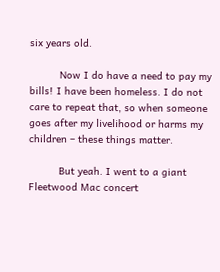six years old.

          Now I do have a need to pay my bills! I have been homeless. I do not care to repeat that, so when someone goes after my livelihood or harms my children – these things matter.

          But yeah. I went to a giant Fleetwood Mac concert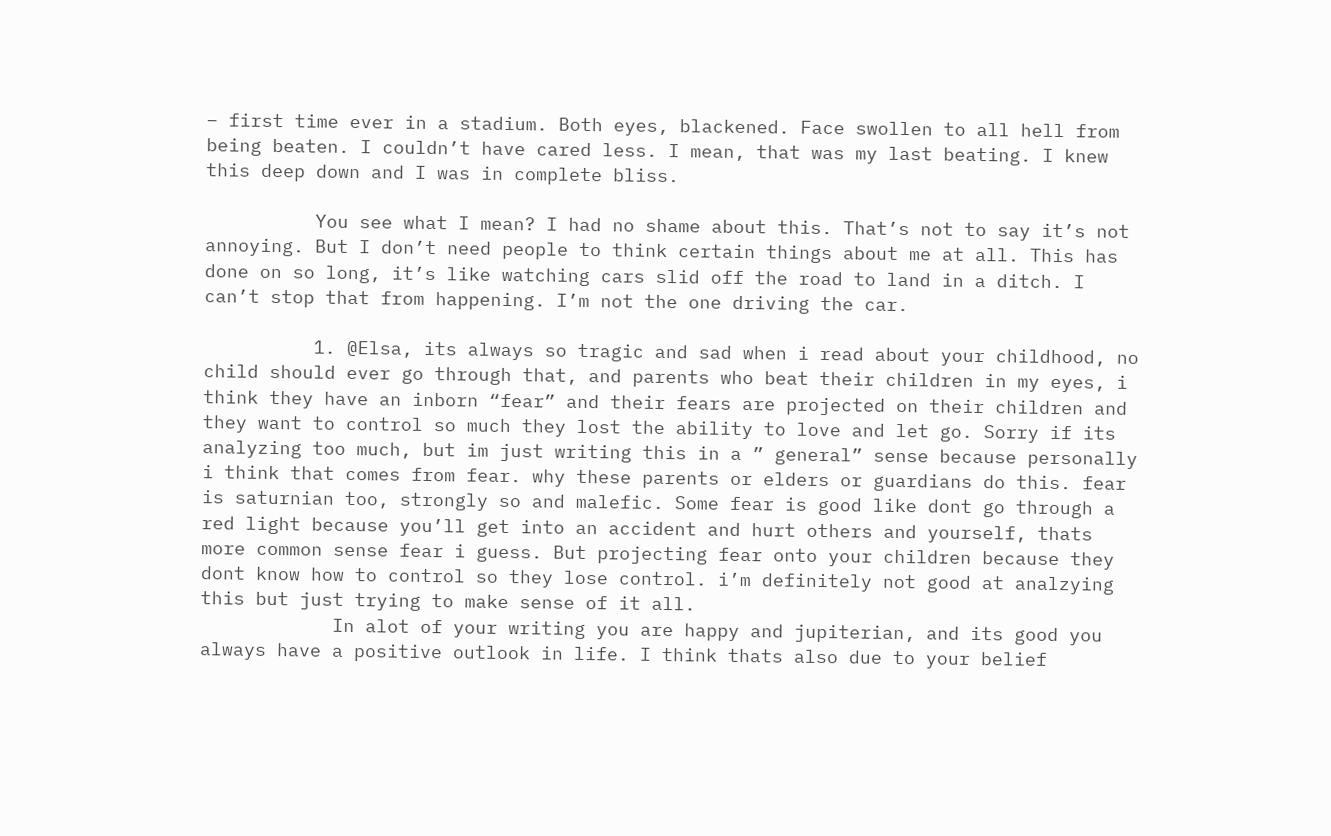– first time ever in a stadium. Both eyes, blackened. Face swollen to all hell from being beaten. I couldn’t have cared less. I mean, that was my last beating. I knew this deep down and I was in complete bliss.

          You see what I mean? I had no shame about this. That’s not to say it’s not annoying. But I don’t need people to think certain things about me at all. This has done on so long, it’s like watching cars slid off the road to land in a ditch. I can’t stop that from happening. I’m not the one driving the car.

          1. @Elsa, its always so tragic and sad when i read about your childhood, no child should ever go through that, and parents who beat their children in my eyes, i think they have an inborn “fear” and their fears are projected on their children and they want to control so much they lost the ability to love and let go. Sorry if its analyzing too much, but im just writing this in a ” general” sense because personally i think that comes from fear. why these parents or elders or guardians do this. fear is saturnian too, strongly so and malefic. Some fear is good like dont go through a red light because you’ll get into an accident and hurt others and yourself, thats more common sense fear i guess. But projecting fear onto your children because they dont know how to control so they lose control. i’m definitely not good at analzying this but just trying to make sense of it all.
            In alot of your writing you are happy and jupiterian, and its good you always have a positive outlook in life. I think thats also due to your belief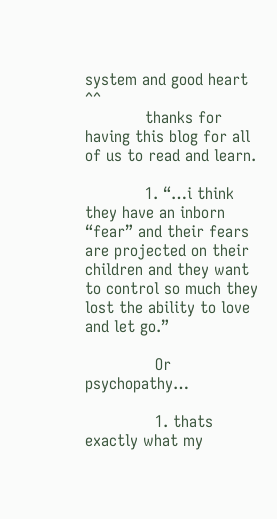system and good heart ^^
            thanks for having this blog for all of us to read and learn.

            1. “…i think they have an inborn “fear” and their fears are projected on their children and they want to control so much they lost the ability to love and let go.”

              Or psychopathy…

              1. thats exactly what my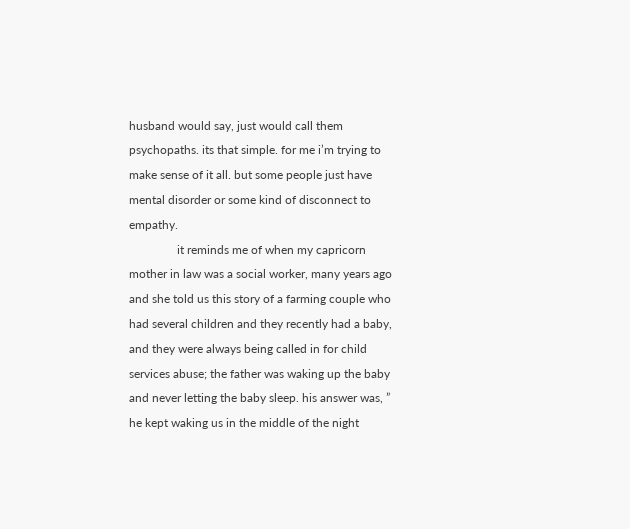husband would say, just would call them psychopaths. its that simple. for me i’m trying to make sense of it all. but some people just have mental disorder or some kind of disconnect to empathy.
                it reminds me of when my capricorn mother in law was a social worker, many years ago and she told us this story of a farming couple who had several children and they recently had a baby, and they were always being called in for child services abuse; the father was waking up the baby and never letting the baby sleep. his answer was, ” he kept waking us in the middle of the night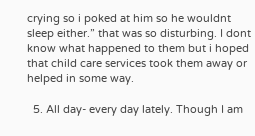crying so i poked at him so he wouldnt sleep either.” that was so disturbing. I dont know what happened to them but i hoped that child care services took them away or helped in some way.

  5. All day- every day lately. Though I am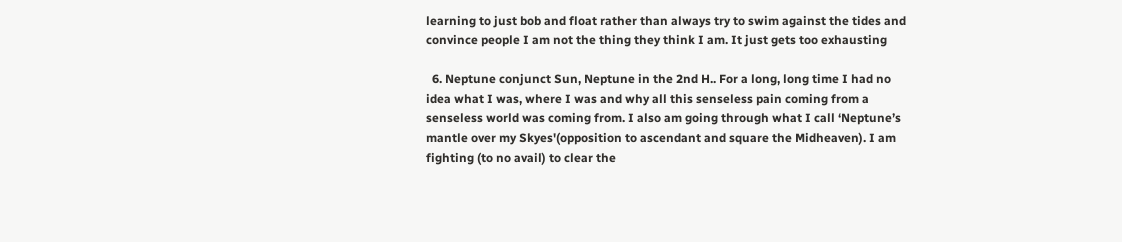learning to just bob and float rather than always try to swim against the tides and convince people I am not the thing they think I am. It just gets too exhausting

  6. Neptune conjunct Sun, Neptune in the 2nd H.. For a long, long time I had no idea what I was, where I was and why all this senseless pain coming from a senseless world was coming from. I also am going through what I call ‘Neptune’s mantle over my Skyes'(opposition to ascendant and square the Midheaven). I am fighting (to no avail) to clear the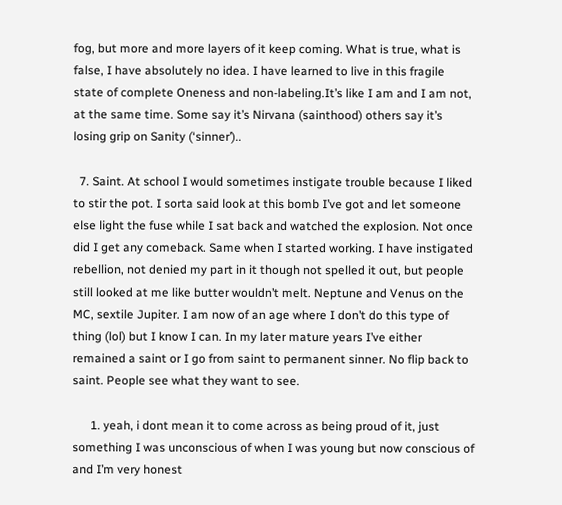fog, but more and more layers of it keep coming. What is true, what is false, I have absolutely no idea. I have learned to live in this fragile state of complete Oneness and non-labeling.It’s like I am and I am not, at the same time. Some say it’s Nirvana (sainthood) others say it’s losing grip on Sanity (‘sinner’)..

  7. Saint. At school I would sometimes instigate trouble because I liked to stir the pot. I sorta said look at this bomb I’ve got and let someone else light the fuse while I sat back and watched the explosion. Not once did I get any comeback. Same when I started working. I have instigated rebellion, not denied my part in it though not spelled it out, but people still looked at me like butter wouldn’t melt. Neptune and Venus on the MC, sextile Jupiter. I am now of an age where I don’t do this type of thing (lol) but I know I can. In my later mature years I’ve either remained a saint or I go from saint to permanent sinner. No flip back to saint. People see what they want to see.

      1. yeah, i dont mean it to come across as being proud of it, just something I was unconscious of when I was young but now conscious of and I’m very honest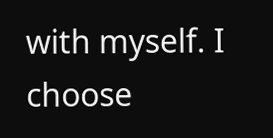with myself. I choose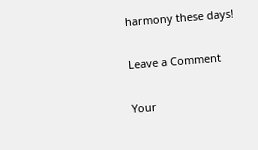harmony these days!

Leave a Comment

Your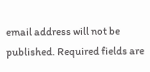email address will not be published. Required fields are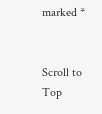marked *


Scroll to Top